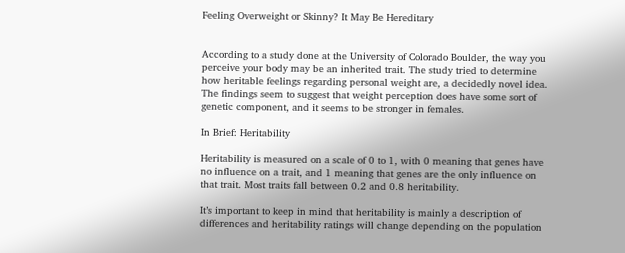Feeling Overweight or Skinny? It May Be Hereditary


According to a study done at the University of Colorado Boulder, the way you perceive your body may be an inherited trait. The study tried to determine how heritable feelings regarding personal weight are, a decidedly novel idea. The findings seem to suggest that weight perception does have some sort of genetic component, and it seems to be stronger in females.

In Brief: Heritability

Heritability is measured on a scale of 0 to 1, with 0 meaning that genes have no influence on a trait, and 1 meaning that genes are the only influence on that trait. Most traits fall between 0.2 and 0.8 heritability.

It’s important to keep in mind that heritability is mainly a description of differences and heritability ratings will change depending on the population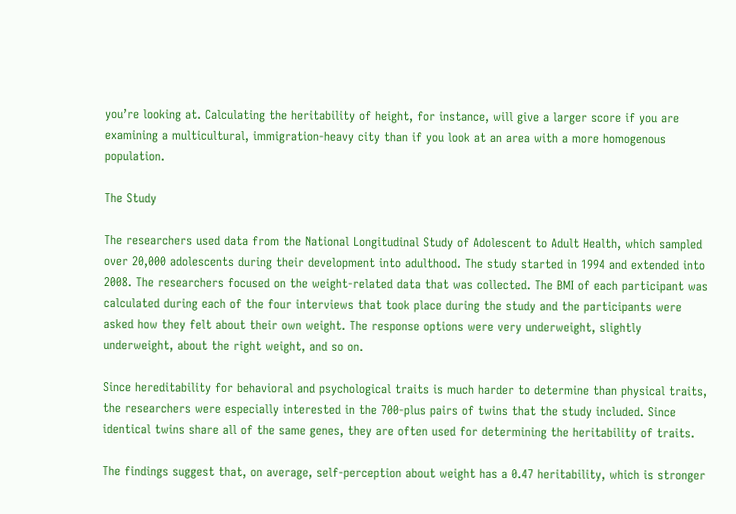you’re looking at. Calculating the heritability of height, for instance, will give a larger score if you are examining a multicultural, immigration-heavy city than if you look at an area with a more homogenous population.

The Study

The researchers used data from the National Longitudinal Study of Adolescent to Adult Health, which sampled over 20,000 adolescents during their development into adulthood. The study started in 1994 and extended into 2008. The researchers focused on the weight-related data that was collected. The BMI of each participant was calculated during each of the four interviews that took place during the study and the participants were asked how they felt about their own weight. The response options were very underweight, slightly underweight, about the right weight, and so on.

Since hereditability for behavioral and psychological traits is much harder to determine than physical traits, the researchers were especially interested in the 700-plus pairs of twins that the study included. Since identical twins share all of the same genes, they are often used for determining the heritability of traits.

The findings suggest that, on average, self-perception about weight has a 0.47 heritability, which is stronger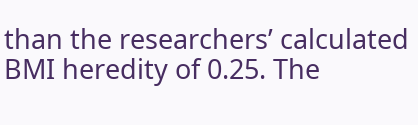than the researchers’ calculated BMI heredity of 0.25. The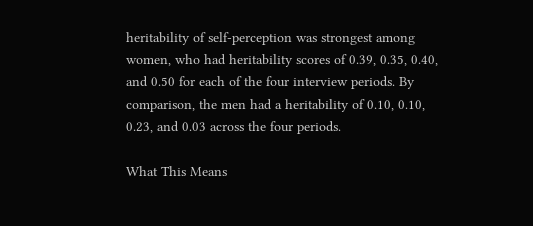heritability of self-perception was strongest among women, who had heritability scores of 0.39, 0.35, 0.40, and 0.50 for each of the four interview periods. By comparison, the men had a heritability of 0.10, 0.10, 0.23, and 0.03 across the four periods.

What This Means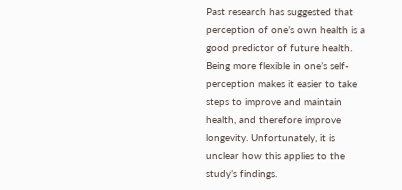Past research has suggested that perception of one’s own health is a good predictor of future health. Being more flexible in one’s self-perception makes it easier to take steps to improve and maintain health, and therefore improve longevity. Unfortunately, it is unclear how this applies to the study’s findings.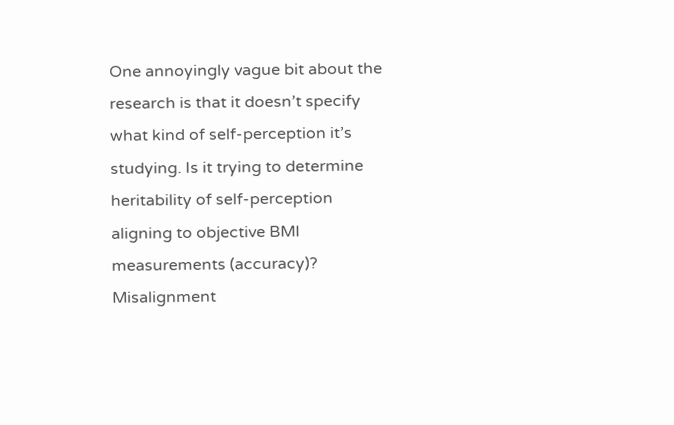One annoyingly vague bit about the research is that it doesn’t specify what kind of self-perception it’s studying. Is it trying to determine heritability of self-perception aligning to objective BMI measurements (accuracy)? Misalignment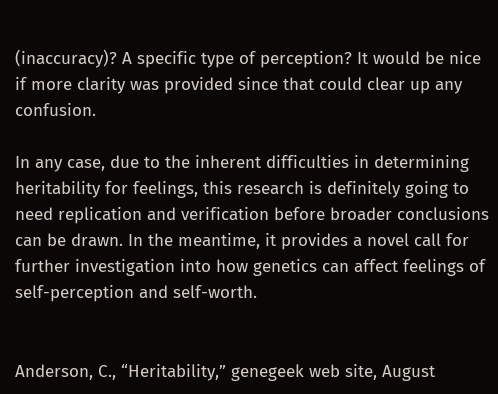(inaccuracy)? A specific type of perception? It would be nice if more clarity was provided since that could clear up any confusion.

In any case, due to the inherent difficulties in determining heritability for feelings, this research is definitely going to need replication and verification before broader conclusions can be drawn. In the meantime, it provides a novel call for further investigation into how genetics can affect feelings of self-perception and self-worth.


Anderson, C., “Heritability,” genegeek web site, August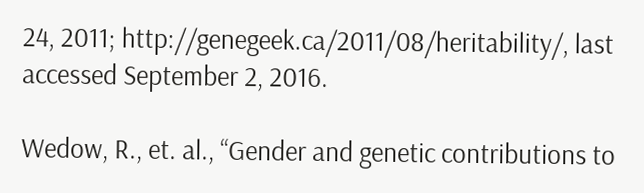24, 2011; http://genegeek.ca/2011/08/heritability/, last accessed September 2, 2016.

Wedow, R., et. al., “Gender and genetic contributions to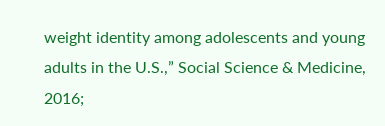weight identity among adolescents and young adults in the U.S.,” Social Science & Medicine, 2016;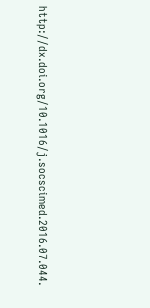http://dx.doi.org/10.1016/j.socscimed.2016.07.044.